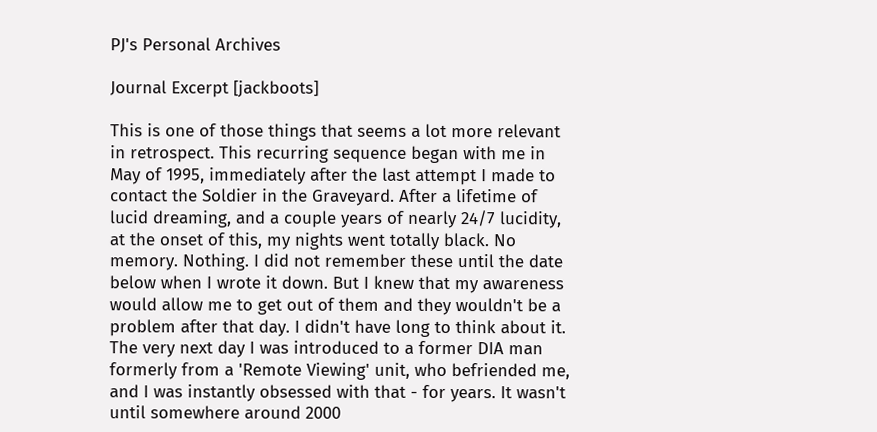PJ's Personal Archives

Journal Excerpt [jackboots]

This is one of those things that seems a lot more relevant in retrospect. This recurring sequence began with me in May of 1995, immediately after the last attempt I made to contact the Soldier in the Graveyard. After a lifetime of lucid dreaming, and a couple years of nearly 24/7 lucidity, at the onset of this, my nights went totally black. No memory. Nothing. I did not remember these until the date below when I wrote it down. But I knew that my awareness would allow me to get out of them and they wouldn't be a problem after that day. I didn't have long to think about it. The very next day I was introduced to a former DIA man formerly from a 'Remote Viewing' unit, who befriended me, and I was instantly obsessed with that - for years. It wasn't until somewhere around 2000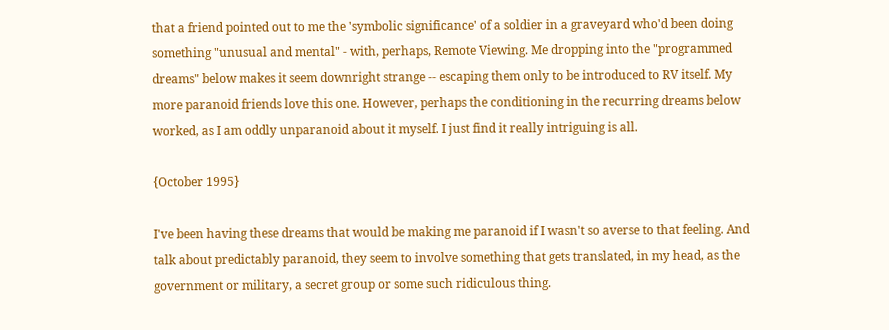that a friend pointed out to me the 'symbolic significance' of a soldier in a graveyard who'd been doing something "unusual and mental" - with, perhaps, Remote Viewing. Me dropping into the "programmed dreams" below makes it seem downright strange -- escaping them only to be introduced to RV itself. My more paranoid friends love this one. However, perhaps the conditioning in the recurring dreams below worked, as I am oddly unparanoid about it myself. I just find it really intriguing is all.

{October 1995}

I've been having these dreams that would be making me paranoid if I wasn't so averse to that feeling. And talk about predictably paranoid, they seem to involve something that gets translated, in my head, as the government or military, a secret group or some such ridiculous thing.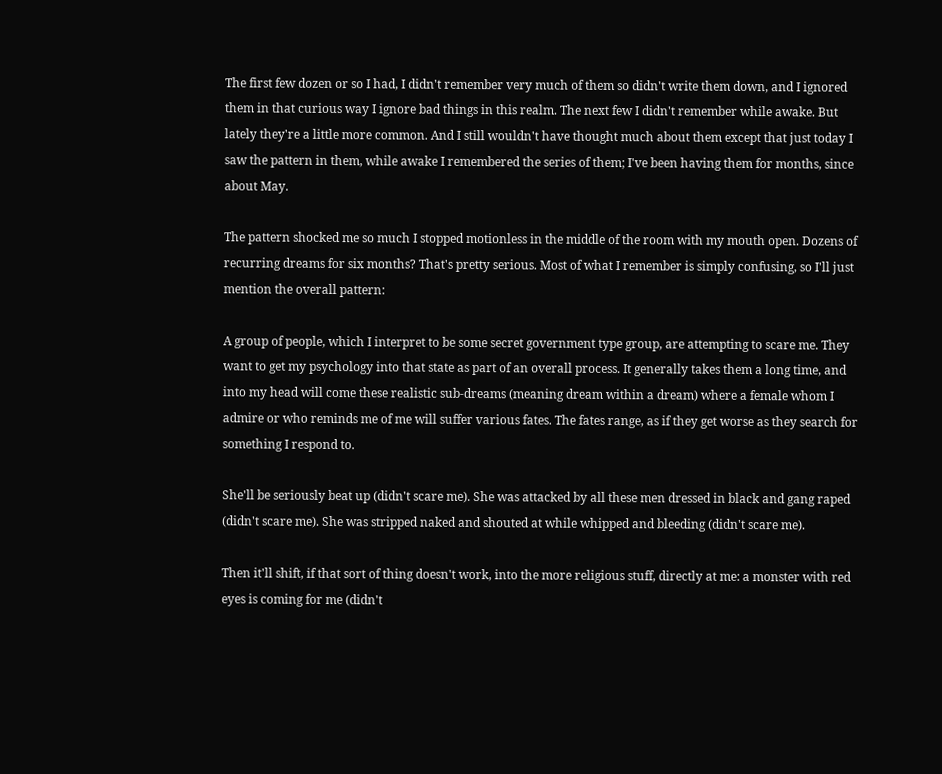The first few dozen or so I had, I didn't remember very much of them so didn't write them down, and I ignored them in that curious way I ignore bad things in this realm. The next few I didn't remember while awake. But lately they're a little more common. And I still wouldn't have thought much about them except that just today I saw the pattern in them, while awake I remembered the series of them; I've been having them for months, since about May.

The pattern shocked me so much I stopped motionless in the middle of the room with my mouth open. Dozens of recurring dreams for six months? That's pretty serious. Most of what I remember is simply confusing, so I'll just mention the overall pattern:

A group of people, which I interpret to be some secret government type group, are attempting to scare me. They want to get my psychology into that state as part of an overall process. It generally takes them a long time, and into my head will come these realistic sub-dreams (meaning dream within a dream) where a female whom I admire or who reminds me of me will suffer various fates. The fates range, as if they get worse as they search for something I respond to.

She'll be seriously beat up (didn't scare me). She was attacked by all these men dressed in black and gang raped (didn't scare me). She was stripped naked and shouted at while whipped and bleeding (didn't scare me).

Then it'll shift, if that sort of thing doesn't work, into the more religious stuff, directly at me: a monster with red eyes is coming for me (didn't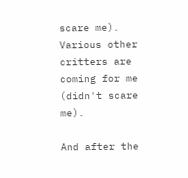scare me). Various other critters are coming for me (didn't scare me).

And after the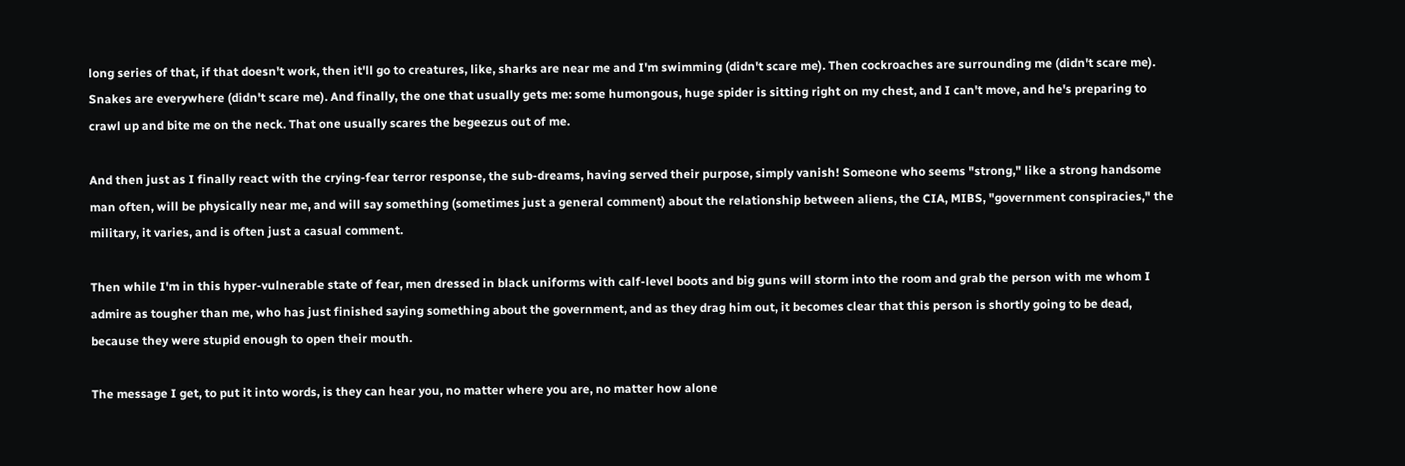long series of that, if that doesn't work, then it'll go to creatures, like, sharks are near me and I'm swimming (didn't scare me). Then cockroaches are surrounding me (didn't scare me). Snakes are everywhere (didn't scare me). And finally, the one that usually gets me: some humongous, huge spider is sitting right on my chest, and I can't move, and he's preparing to crawl up and bite me on the neck. That one usually scares the begeezus out of me.

And then just as I finally react with the crying-fear terror response, the sub-dreams, having served their purpose, simply vanish! Someone who seems "strong," like a strong handsome man often, will be physically near me, and will say something (sometimes just a general comment) about the relationship between aliens, the CIA, MIBS, "government conspiracies," the military, it varies, and is often just a casual comment.

Then while I'm in this hyper-vulnerable state of fear, men dressed in black uniforms with calf-level boots and big guns will storm into the room and grab the person with me whom I admire as tougher than me, who has just finished saying something about the government, and as they drag him out, it becomes clear that this person is shortly going to be dead, because they were stupid enough to open their mouth.

The message I get, to put it into words, is they can hear you, no matter where you are, no matter how alone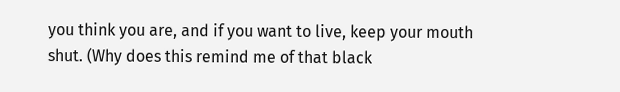you think you are, and if you want to live, keep your mouth shut. (Why does this remind me of that black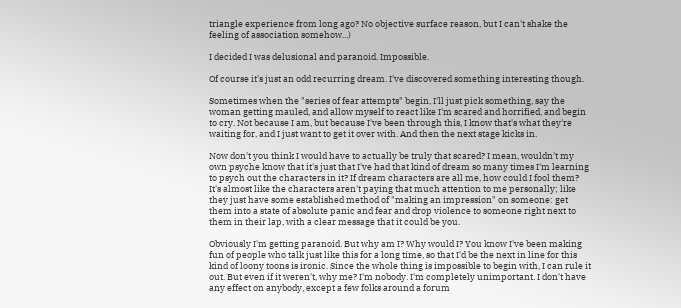triangle experience from long ago? No objective surface reason, but I can't shake the feeling of association somehow...)

I decided I was delusional and paranoid. Impossible.

Of course it's just an odd recurring dream. I've discovered something interesting though.

Sometimes when the "series of fear attempts" begin, I'll just pick something, say the woman getting mauled, and allow myself to react like I'm scared and horrified, and begin to cry. Not because I am, but because I've been through this, I know that's what they're waiting for, and I just want to get it over with. And then the next stage kicks in.

Now don't you think I would have to actually be truly that scared? I mean, wouldn't my own psyche know that it's just that I've had that kind of dream so many times I'm learning to psych out the characters in it? If dream characters are all me, how could I fool them? It's almost like the characters aren't paying that much attention to me personally; like they just have some established method of "making an impression" on someone: get them into a state of absolute panic and fear and drop violence to someone right next to them in their lap, with a clear message that it could be you.

Obviously I'm getting paranoid. But why am I? Why would I? You know I've been making fun of people who talk just like this for a long time, so that I'd be the next in line for this kind of loony toons is ironic. Since the whole thing is impossible to begin with, I can rule it out. But even if it weren't, why me? I'm nobody. I'm completely unimportant. I don't have any effect on anybody, except a few folks around a forum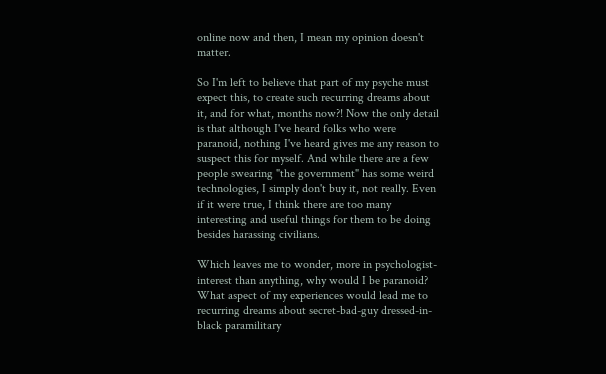online now and then, I mean my opinion doesn't matter.

So I'm left to believe that part of my psyche must expect this, to create such recurring dreams about it, and for what, months now?! Now the only detail is that although I've heard folks who were paranoid, nothing I've heard gives me any reason to suspect this for myself. And while there are a few people swearing "the government" has some weird technologies, I simply don't buy it, not really. Even if it were true, I think there are too many interesting and useful things for them to be doing besides harassing civilians.

Which leaves me to wonder, more in psychologist-interest than anything, why would I be paranoid? What aspect of my experiences would lead me to recurring dreams about secret-bad-guy dressed-in-black paramilitary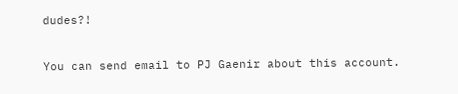dudes?!


You can send email to PJ Gaenir about this account.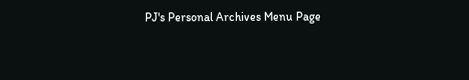PJ's Personal Archives Menu Page